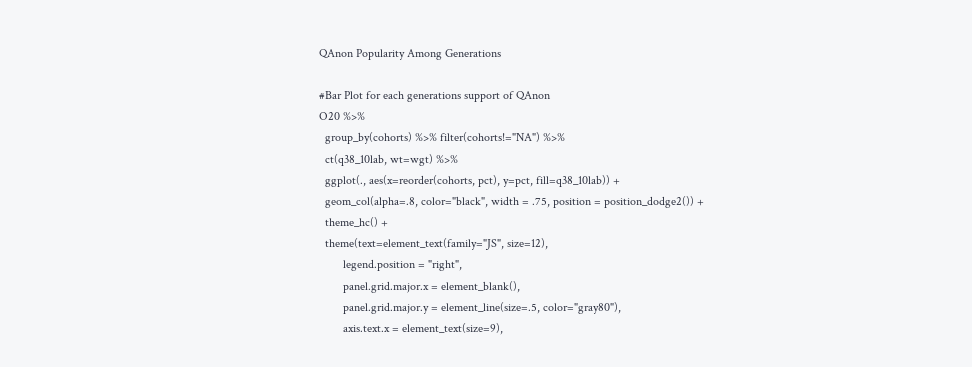QAnon Popularity Among Generations

#Bar Plot for each generations support of QAnon
O20 %>%
  group_by(cohorts) %>% filter(cohorts!="NA") %>%
  ct(q38_10lab, wt=wgt) %>%
  ggplot(., aes(x=reorder(cohorts, pct), y=pct, fill=q38_10lab)) +
  geom_col(alpha=.8, color="black", width = .75, position = position_dodge2()) +
  theme_hc() +
  theme(text=element_text(family="JS", size=12),
        legend.position = "right",
        panel.grid.major.x = element_blank(),
        panel.grid.major.y = element_line(size=.5, color="gray80"),
        axis.text.x = element_text(size=9),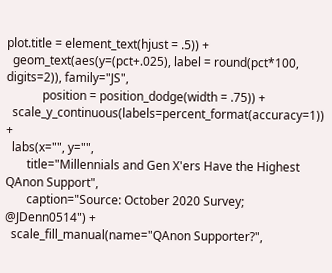plot.title = element_text(hjust = .5)) +
  geom_text(aes(y=(pct+.025), label = round(pct*100, digits=2)), family="JS",
            position = position_dodge(width = .75)) +
  scale_y_continuous(labels=percent_format(accuracy=1)) +
  labs(x="", y="",
       title="Millennials and Gen X'ers Have the Highest QAnon Support",
       caption="Source: October 2020 Survey; @JDenn0514") +
  scale_fill_manual(name="QAnon Supporter?",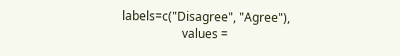labels=c("Disagree", "Agree"),
                    values =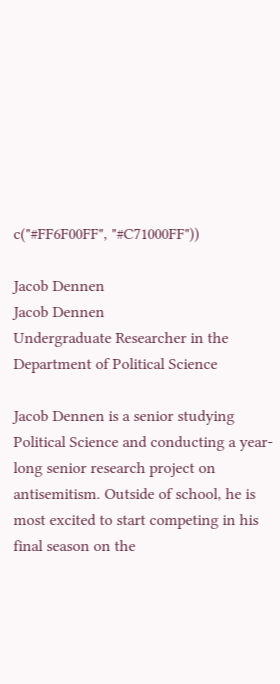c("#FF6F00FF", "#C71000FF"))

Jacob Dennen
Jacob Dennen
Undergraduate Researcher in the Department of Political Science

Jacob Dennen is a senior studying Political Science and conducting a year-long senior research project on antisemitism. Outside of school, he is most excited to start competing in his final season on the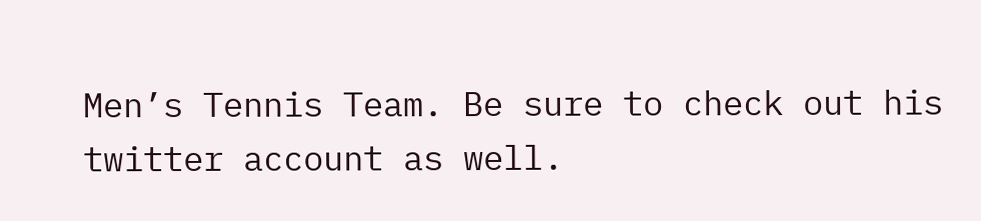Men’s Tennis Team. Be sure to check out his twitter account as well.